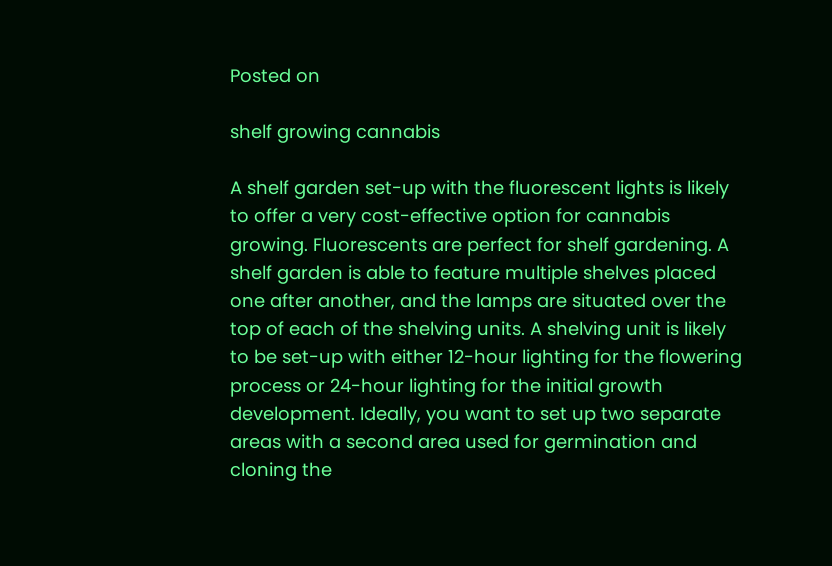Posted on

shelf growing cannabis

A shelf garden set-up with the fluorescent lights is likely to offer a very cost-effective option for cannabis growing. Fluorescents are perfect for shelf gardening. A shelf garden is able to feature multiple shelves placed one after another, and the lamps are situated over the top of each of the shelving units. A shelving unit is likely to be set-up with either 12-hour lighting for the flowering process or 24-hour lighting for the initial growth development. Ideally, you want to set up two separate areas with a second area used for germination and cloning the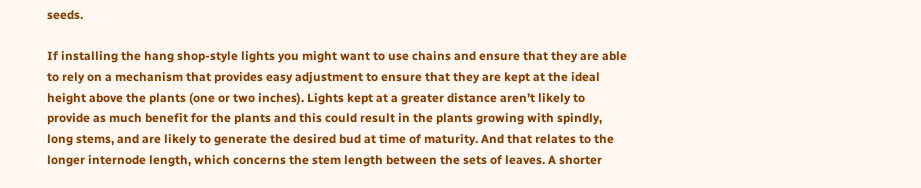seeds.

If installing the hang shop-style lights you might want to use chains and ensure that they are able to rely on a mechanism that provides easy adjustment to ensure that they are kept at the ideal height above the plants (one or two inches). Lights kept at a greater distance aren’t likely to provide as much benefit for the plants and this could result in the plants growing with spindly, long stems, and are likely to generate the desired bud at time of maturity. And that relates to the longer internode length, which concerns the stem length between the sets of leaves. A shorter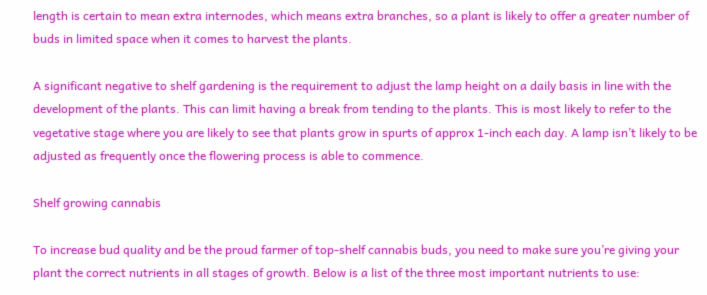length is certain to mean extra internodes, which means extra branches, so a plant is likely to offer a greater number of buds in limited space when it comes to harvest the plants.

A significant negative to shelf gardening is the requirement to adjust the lamp height on a daily basis in line with the development of the plants. This can limit having a break from tending to the plants. This is most likely to refer to the vegetative stage where you are likely to see that plants grow in spurts of approx 1-inch each day. A lamp isn’t likely to be adjusted as frequently once the flowering process is able to commence.

Shelf growing cannabis

To increase bud quality and be the proud farmer of top-shelf cannabis buds, you need to make sure you’re giving your plant the correct nutrients in all stages of growth. Below is a list of the three most important nutrients to use: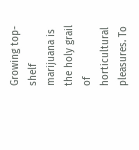Growing top-shelf marijuana is the holy grail of horticultural pleasures. To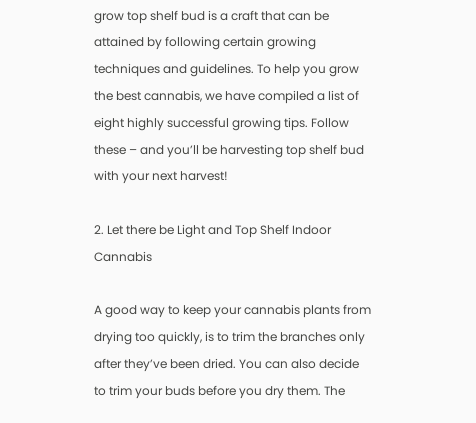grow top shelf bud is a craft that can be attained by following certain growing techniques and guidelines. To help you grow the best cannabis, we have compiled a list of eight highly successful growing tips. Follow these – and you’ll be harvesting top shelf bud with your next harvest!

2. Let there be Light and Top Shelf Indoor Cannabis

A good way to keep your cannabis plants from drying too quickly, is to trim the branches only after they’ve been dried. You can also decide to trim your buds before you dry them. The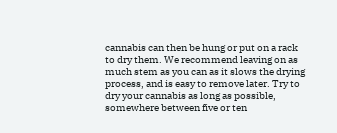cannabis can then be hung or put on a rack to dry them. We recommend leaving on as much stem as you can as it slows the drying process, and is easy to remove later. Try to dry your cannabis as long as possible, somewhere between five or ten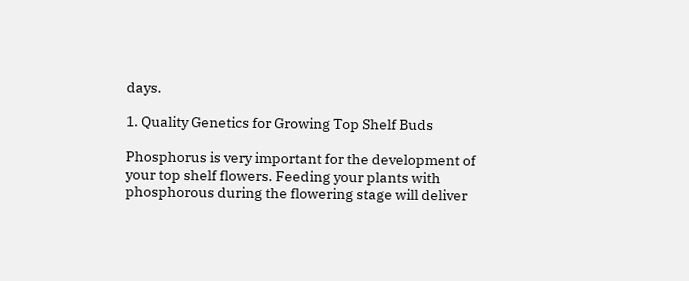days.

1. Quality Genetics for Growing Top Shelf Buds

Phosphorus is very important for the development of your top shelf flowers. Feeding your plants with phosphorous during the flowering stage will deliver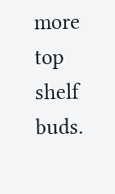more top shelf buds.